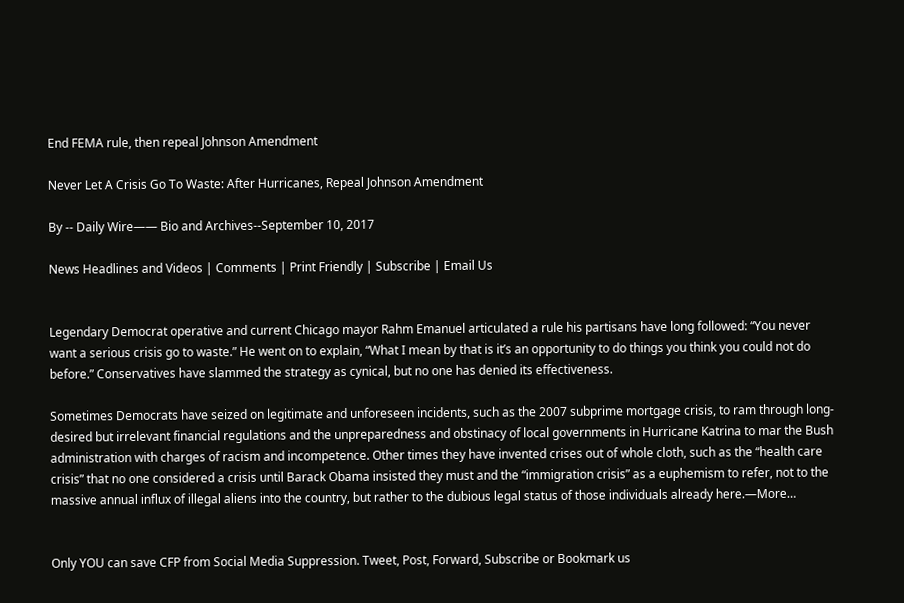End FEMA rule, then repeal Johnson Amendment

Never Let A Crisis Go To Waste: After Hurricanes, Repeal Johnson Amendment

By -- Daily Wire—— Bio and Archives--September 10, 2017

News Headlines and Videos | Comments | Print Friendly | Subscribe | Email Us


Legendary Democrat operative and current Chicago mayor Rahm Emanuel articulated a rule his partisans have long followed: “You never want a serious crisis go to waste.” He went on to explain, “What I mean by that is it’s an opportunity to do things you think you could not do before.” Conservatives have slammed the strategy as cynical, but no one has denied its effectiveness.

Sometimes Democrats have seized on legitimate and unforeseen incidents, such as the 2007 subprime mortgage crisis, to ram through long-desired but irrelevant financial regulations and the unpreparedness and obstinacy of local governments in Hurricane Katrina to mar the Bush administration with charges of racism and incompetence. Other times they have invented crises out of whole cloth, such as the “health care crisis” that no one considered a crisis until Barack Obama insisted they must and the “immigration crisis” as a euphemism to refer, not to the massive annual influx of illegal aliens into the country, but rather to the dubious legal status of those individuals already here.—More…


Only YOU can save CFP from Social Media Suppression. Tweet, Post, Forward, Subscribe or Bookmark us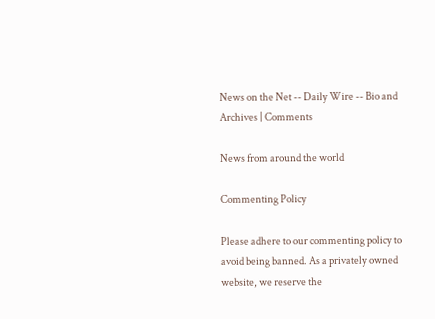News on the Net -- Daily Wire -- Bio and Archives | Comments

News from around the world

Commenting Policy

Please adhere to our commenting policy to avoid being banned. As a privately owned website, we reserve the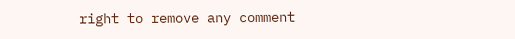right to remove any comment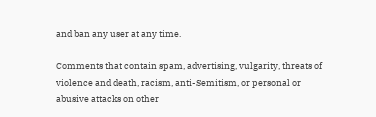and ban any user at any time.

Comments that contain spam, advertising, vulgarity, threats of violence and death, racism, anti-Semitism, or personal or abusive attacks on other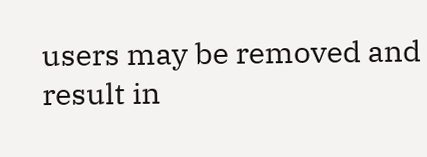users may be removed and result in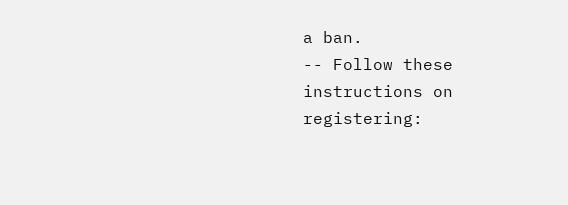a ban.
-- Follow these instructions on registering: